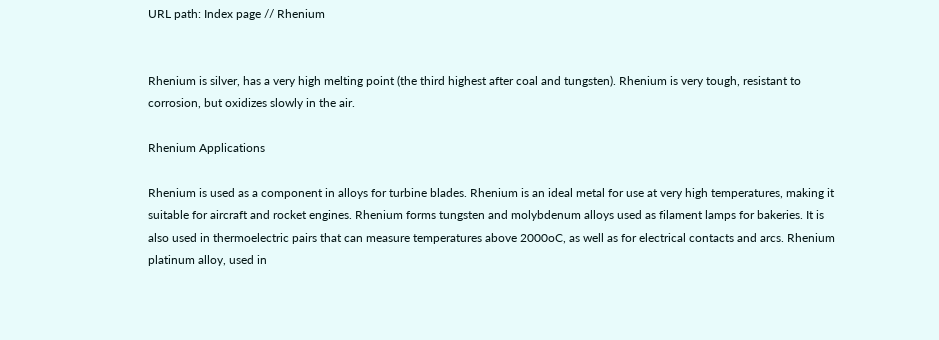URL path: Index page // Rhenium


Rhenium is silver, has a very high melting point (the third highest after coal and tungsten). Rhenium is very tough, resistant to corrosion, but oxidizes slowly in the air.

Rhenium Applications

Rhenium is used as a component in alloys for turbine blades. Rhenium is an ideal metal for use at very high temperatures, making it suitable for aircraft and rocket engines. Rhenium forms tungsten and molybdenum alloys used as filament lamps for bakeries. It is also used in thermoelectric pairs that can measure temperatures above 2000oC, as well as for electrical contacts and arcs. Rhenium platinum alloy, used in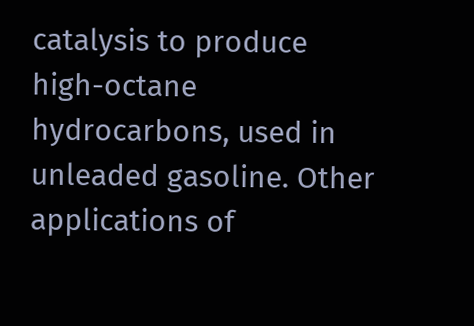catalysis to produce high-octane hydrocarbons, used in unleaded gasoline. Other applications of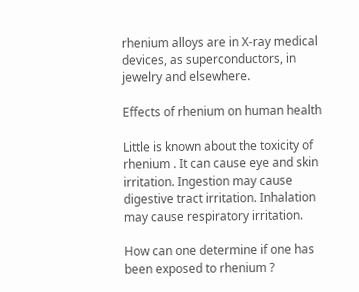rhenium alloys are in X-ray medical devices, as superconductors, in jewelry and elsewhere.

Effects of rhenium on human health

Little is known about the toxicity of rhenium . It can cause eye and skin irritation. Ingestion may cause digestive tract irritation. Inhalation may cause respiratory irritation.

How can one determine if one has been exposed to rhenium ?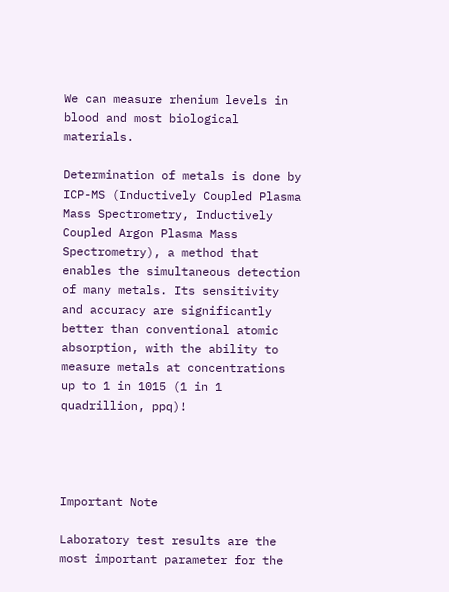We can measure rhenium levels in blood and most biological materials.

Determination of metals is done by ICP-MS (Inductively Coupled Plasma Mass Spectrometry, Inductively Coupled Argon Plasma Mass Spectrometry), a method that enables the simultaneous detection of many metals. Its sensitivity and accuracy are significantly better than conventional atomic absorption, with the ability to measure metals at concentrations up to 1 in 1015 (1 in 1 quadrillion, ppq)!




Important Note

Laboratory test results are the most important parameter for the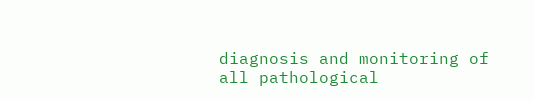diagnosis and monitoring of all pathological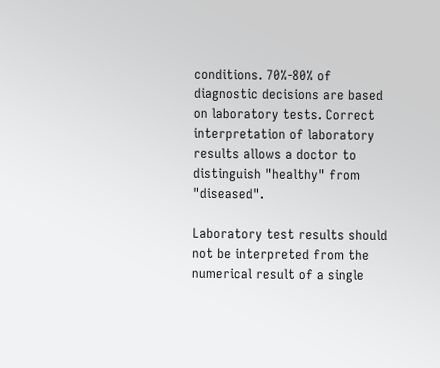conditions. 70%-80% of diagnostic decisions are based on laboratory tests. Correct interpretation of laboratory results allows a doctor to distinguish "healthy" from "diseased".

Laboratory test results should not be interpreted from the numerical result of a single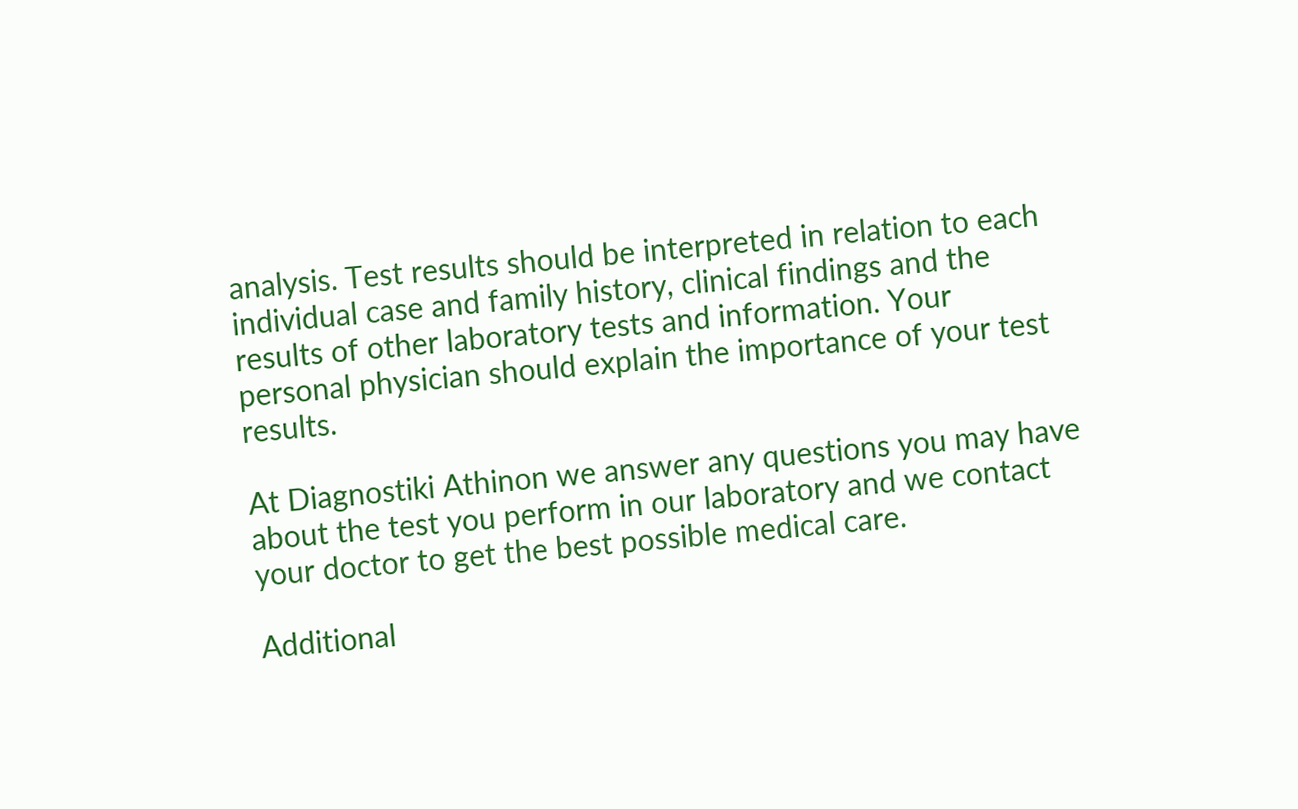analysis. Test results should be interpreted in relation to each individual case and family history, clinical findings and the results of other laboratory tests and information. Your personal physician should explain the importance of your test results.

At Diagnostiki Athinon we answer any questions you may have about the test you perform in our laboratory and we contact your doctor to get the best possible medical care.

Additional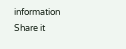information
Share it